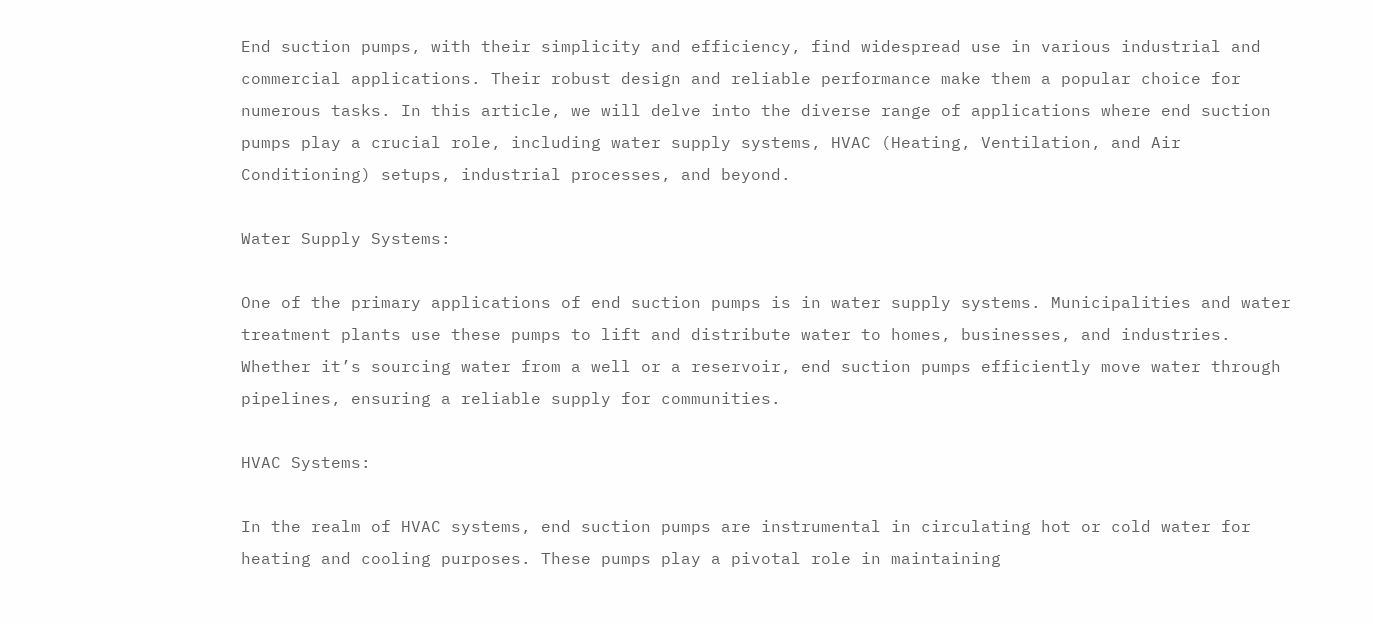End suction pumps, with their simplicity and efficiency, find widespread use in various industrial and commercial applications. Their robust design and reliable performance make them a popular choice for numerous tasks. In this article, we will delve into the diverse range of applications where end suction pumps play a crucial role, including water supply systems, HVAC (Heating, Ventilation, and Air Conditioning) setups, industrial processes, and beyond.

Water Supply Systems:

One of the primary applications of end suction pumps is in water supply systems. Municipalities and water treatment plants use these pumps to lift and distribute water to homes, businesses, and industries. Whether it’s sourcing water from a well or a reservoir, end suction pumps efficiently move water through pipelines, ensuring a reliable supply for communities.

HVAC Systems:

In the realm of HVAC systems, end suction pumps are instrumental in circulating hot or cold water for heating and cooling purposes. These pumps play a pivotal role in maintaining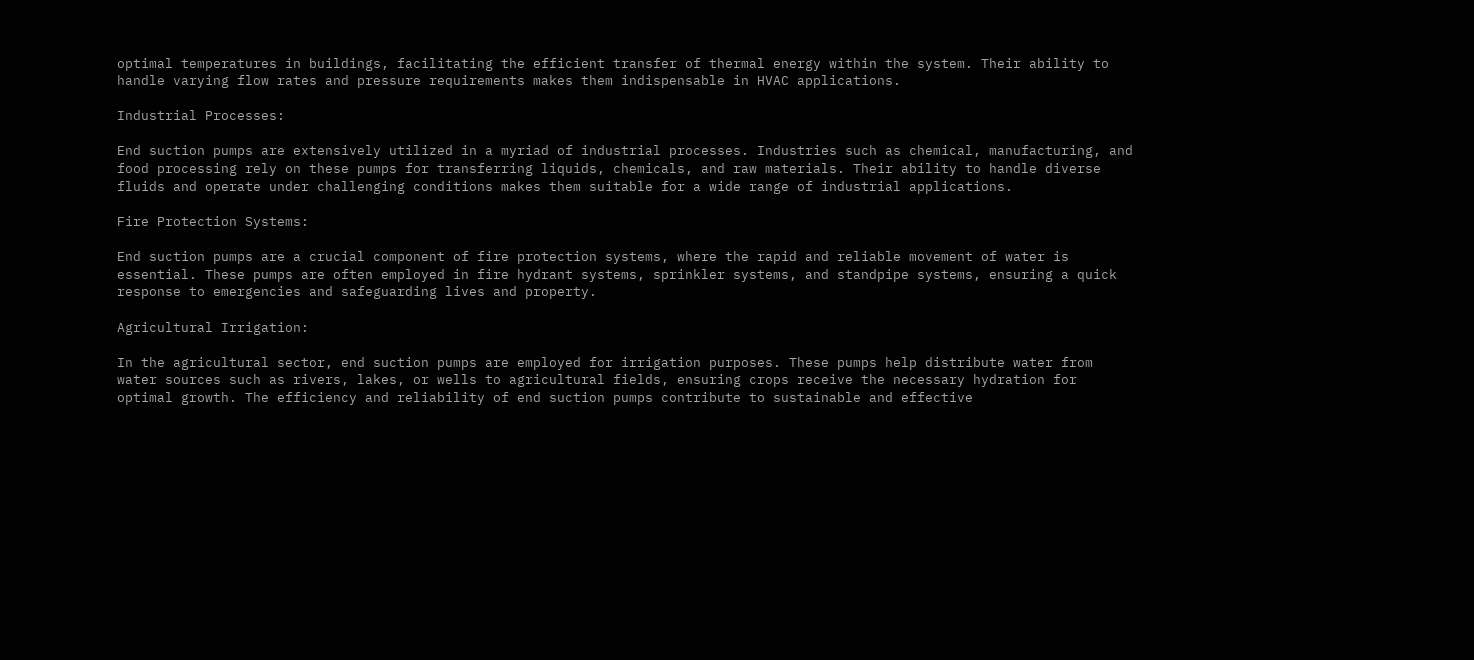optimal temperatures in buildings, facilitating the efficient transfer of thermal energy within the system. Their ability to handle varying flow rates and pressure requirements makes them indispensable in HVAC applications.

Industrial Processes:

End suction pumps are extensively utilized in a myriad of industrial processes. Industries such as chemical, manufacturing, and food processing rely on these pumps for transferring liquids, chemicals, and raw materials. Their ability to handle diverse fluids and operate under challenging conditions makes them suitable for a wide range of industrial applications.

Fire Protection Systems:

End suction pumps are a crucial component of fire protection systems, where the rapid and reliable movement of water is essential. These pumps are often employed in fire hydrant systems, sprinkler systems, and standpipe systems, ensuring a quick response to emergencies and safeguarding lives and property.

Agricultural Irrigation:

In the agricultural sector, end suction pumps are employed for irrigation purposes. These pumps help distribute water from water sources such as rivers, lakes, or wells to agricultural fields, ensuring crops receive the necessary hydration for optimal growth. The efficiency and reliability of end suction pumps contribute to sustainable and effective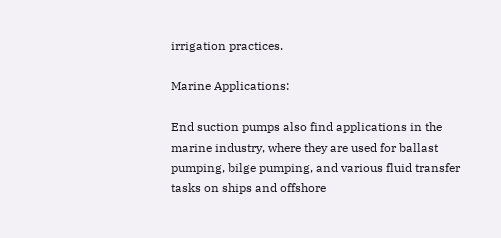irrigation practices.

Marine Applications:

End suction pumps also find applications in the marine industry, where they are used for ballast pumping, bilge pumping, and various fluid transfer tasks on ships and offshore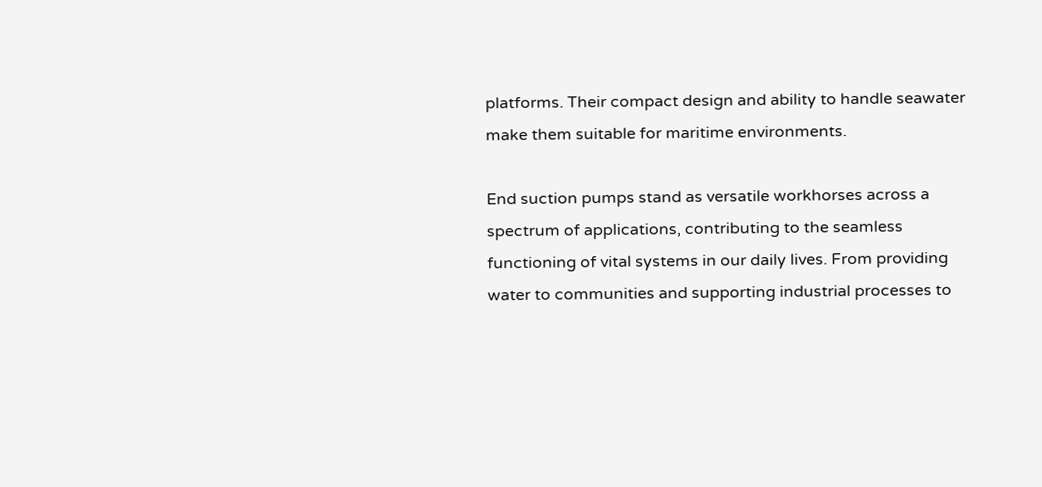platforms. Their compact design and ability to handle seawater make them suitable for maritime environments.

End suction pumps stand as versatile workhorses across a spectrum of applications, contributing to the seamless functioning of vital systems in our daily lives. From providing water to communities and supporting industrial processes to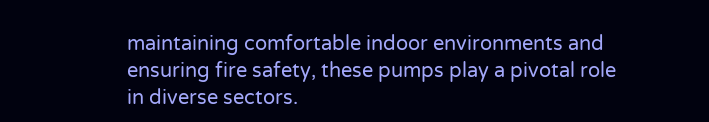maintaining comfortable indoor environments and ensuring fire safety, these pumps play a pivotal role in diverse sectors.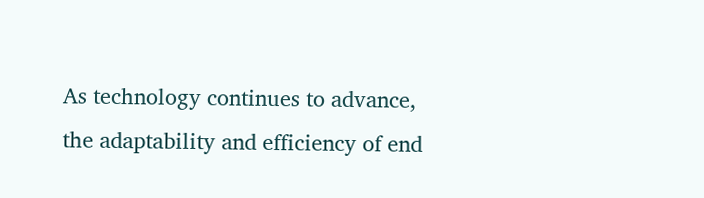As technology continues to advance, the adaptability and efficiency of end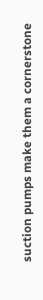suction pumps make them a cornerstone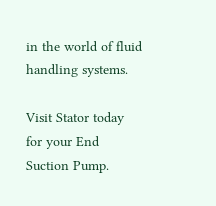in the world of fluid handling systems.

Visit Stator today for your End Suction Pump.